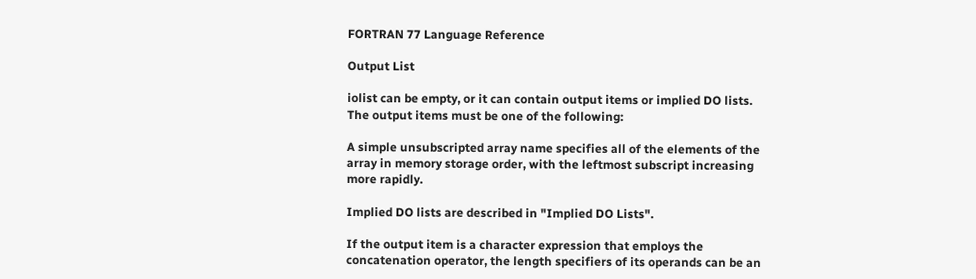FORTRAN 77 Language Reference

Output List

iolist can be empty, or it can contain output items or implied DO lists. The output items must be one of the following:

A simple unsubscripted array name specifies all of the elements of the array in memory storage order, with the leftmost subscript increasing more rapidly.

Implied DO lists are described in "Implied DO Lists".

If the output item is a character expression that employs the concatenation operator, the length specifiers of its operands can be an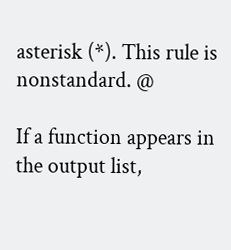asterisk (*). This rule is nonstandard. @

If a function appears in the output list,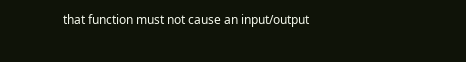that function must not cause an input/output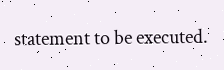statement to be executed.